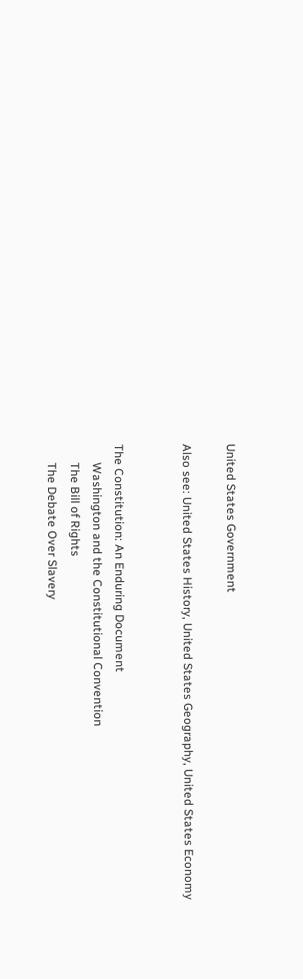United States Government

Also see: United States History, United States Geography, United States Economy


The Constitution: An Enduring Document
      Washington and the Constitutional Convention
      The Bill of Rights
      The Debate Over Slavery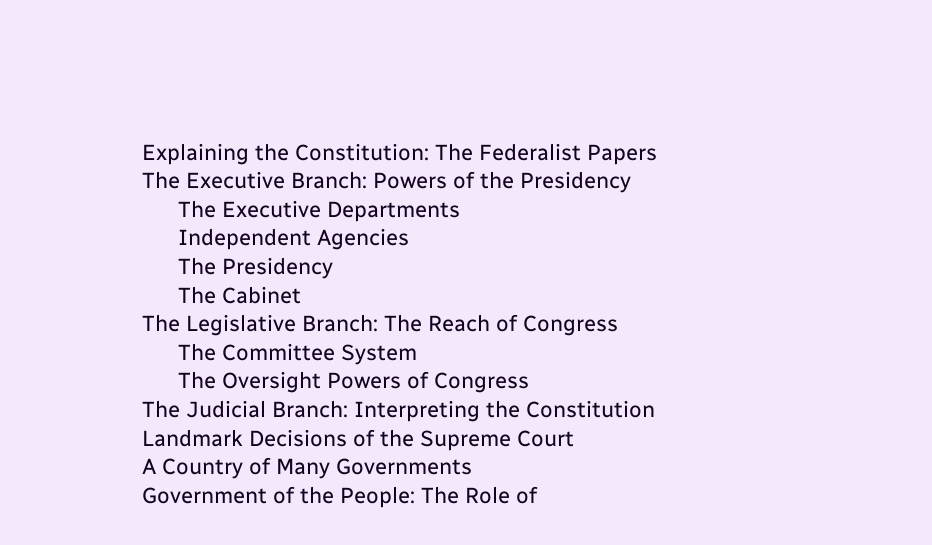Explaining the Constitution: The Federalist Papers
The Executive Branch: Powers of the Presidency
      The Executive Departments
      Independent Agencies
      The Presidency
      The Cabinet
The Legislative Branch: The Reach of Congress
      The Committee System
      The Oversight Powers of Congress
The Judicial Branch: Interpreting the Constitution
Landmark Decisions of the Supreme Court
A Country of Many Governments
Government of the People: The Role of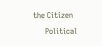the Citizen
      Political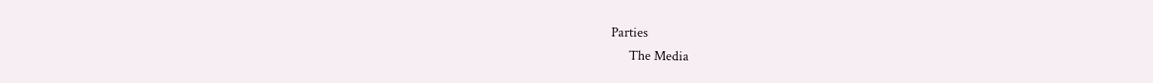Parties
      The Media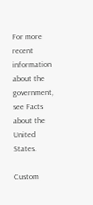For more recent information about the government, see Facts about the United States.

Custom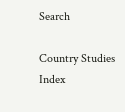Search

Country Studies Index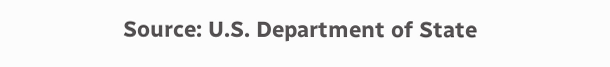Source: U.S. Department of State